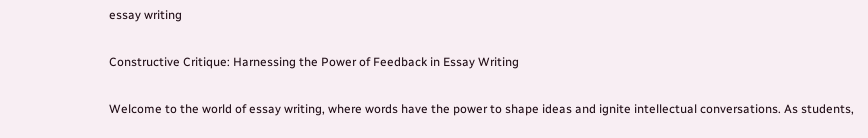essay writing

Constructive Critique: Harnessing the Power of Feedback in Essay Writing

Welcome to the world of essay writing, where words have the power to shape ideas and ignite intellectual conversations. As students,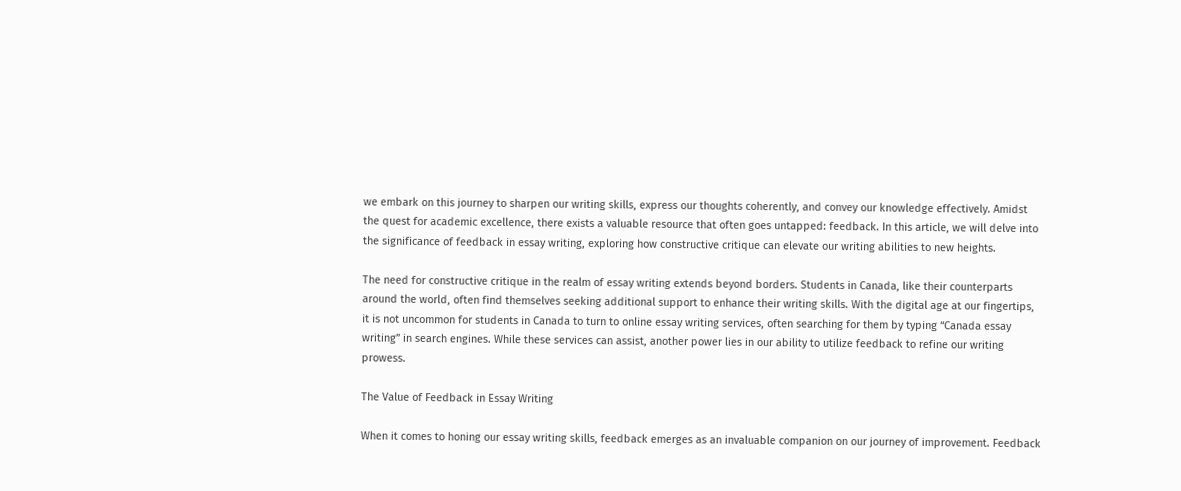we embark on this journey to sharpen our writing skills, express our thoughts coherently, and convey our knowledge effectively. Amidst the quest for academic excellence, there exists a valuable resource that often goes untapped: feedback. In this article, we will delve into the significance of feedback in essay writing, exploring how constructive critique can elevate our writing abilities to new heights.

The need for constructive critique in the realm of essay writing extends beyond borders. Students in Canada, like their counterparts around the world, often find themselves seeking additional support to enhance their writing skills. With the digital age at our fingertips, it is not uncommon for students in Canada to turn to online essay writing services, often searching for them by typing “Canada essay writing” in search engines. While these services can assist, another power lies in our ability to utilize feedback to refine our writing prowess.

The Value of Feedback in Essay Writing

When it comes to honing our essay writing skills, feedback emerges as an invaluable companion on our journey of improvement. Feedback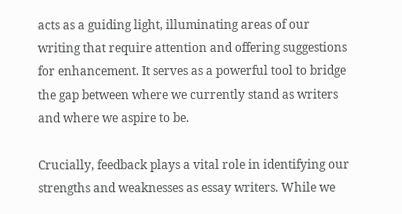acts as a guiding light, illuminating areas of our writing that require attention and offering suggestions for enhancement. It serves as a powerful tool to bridge the gap between where we currently stand as writers and where we aspire to be.

Crucially, feedback plays a vital role in identifying our strengths and weaknesses as essay writers. While we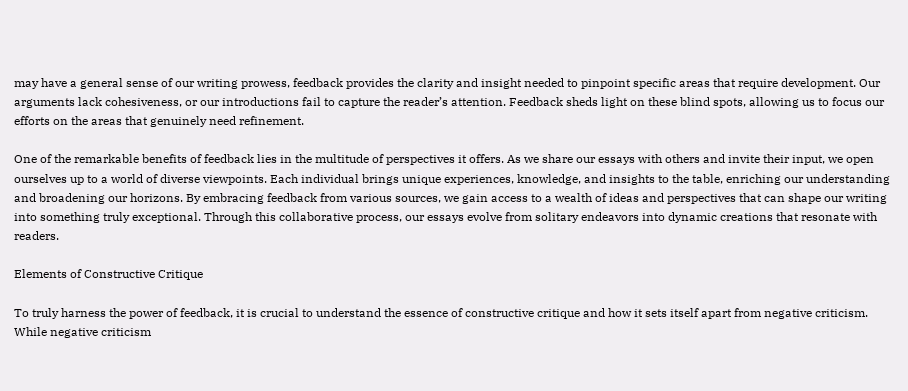may have a general sense of our writing prowess, feedback provides the clarity and insight needed to pinpoint specific areas that require development. Our arguments lack cohesiveness, or our introductions fail to capture the reader’s attention. Feedback sheds light on these blind spots, allowing us to focus our efforts on the areas that genuinely need refinement.

One of the remarkable benefits of feedback lies in the multitude of perspectives it offers. As we share our essays with others and invite their input, we open ourselves up to a world of diverse viewpoints. Each individual brings unique experiences, knowledge, and insights to the table, enriching our understanding and broadening our horizons. By embracing feedback from various sources, we gain access to a wealth of ideas and perspectives that can shape our writing into something truly exceptional. Through this collaborative process, our essays evolve from solitary endeavors into dynamic creations that resonate with readers.

Elements of Constructive Critique

To truly harness the power of feedback, it is crucial to understand the essence of constructive critique and how it sets itself apart from negative criticism. While negative criticism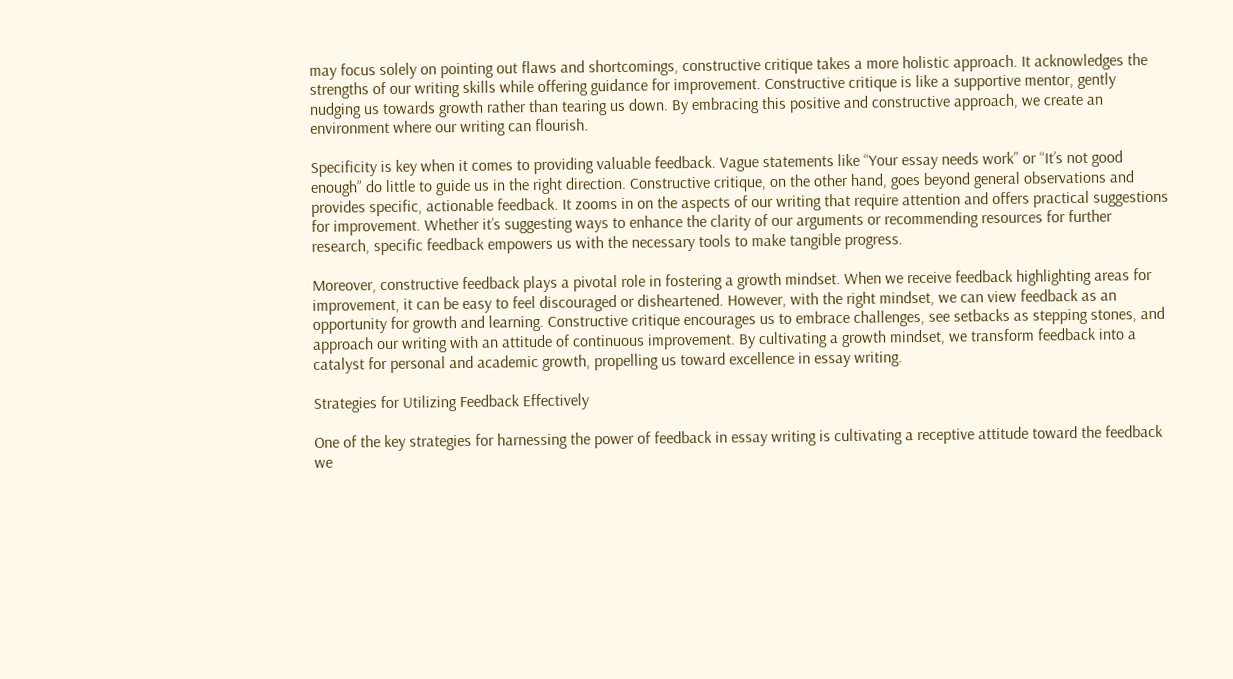may focus solely on pointing out flaws and shortcomings, constructive critique takes a more holistic approach. It acknowledges the strengths of our writing skills while offering guidance for improvement. Constructive critique is like a supportive mentor, gently nudging us towards growth rather than tearing us down. By embracing this positive and constructive approach, we create an environment where our writing can flourish.

Specificity is key when it comes to providing valuable feedback. Vague statements like “Your essay needs work” or “It’s not good enough” do little to guide us in the right direction. Constructive critique, on the other hand, goes beyond general observations and provides specific, actionable feedback. It zooms in on the aspects of our writing that require attention and offers practical suggestions for improvement. Whether it’s suggesting ways to enhance the clarity of our arguments or recommending resources for further research, specific feedback empowers us with the necessary tools to make tangible progress.

Moreover, constructive feedback plays a pivotal role in fostering a growth mindset. When we receive feedback highlighting areas for improvement, it can be easy to feel discouraged or disheartened. However, with the right mindset, we can view feedback as an opportunity for growth and learning. Constructive critique encourages us to embrace challenges, see setbacks as stepping stones, and approach our writing with an attitude of continuous improvement. By cultivating a growth mindset, we transform feedback into a catalyst for personal and academic growth, propelling us toward excellence in essay writing.

Strategies for Utilizing Feedback Effectively

One of the key strategies for harnessing the power of feedback in essay writing is cultivating a receptive attitude toward the feedback we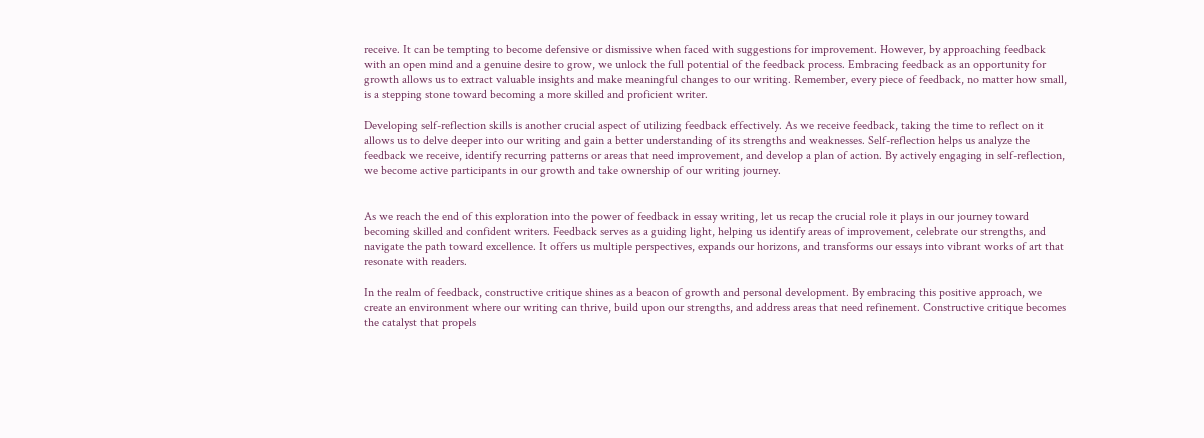receive. It can be tempting to become defensive or dismissive when faced with suggestions for improvement. However, by approaching feedback with an open mind and a genuine desire to grow, we unlock the full potential of the feedback process. Embracing feedback as an opportunity for growth allows us to extract valuable insights and make meaningful changes to our writing. Remember, every piece of feedback, no matter how small, is a stepping stone toward becoming a more skilled and proficient writer.

Developing self-reflection skills is another crucial aspect of utilizing feedback effectively. As we receive feedback, taking the time to reflect on it allows us to delve deeper into our writing and gain a better understanding of its strengths and weaknesses. Self-reflection helps us analyze the feedback we receive, identify recurring patterns or areas that need improvement, and develop a plan of action. By actively engaging in self-reflection, we become active participants in our growth and take ownership of our writing journey.


As we reach the end of this exploration into the power of feedback in essay writing, let us recap the crucial role it plays in our journey toward becoming skilled and confident writers. Feedback serves as a guiding light, helping us identify areas of improvement, celebrate our strengths, and navigate the path toward excellence. It offers us multiple perspectives, expands our horizons, and transforms our essays into vibrant works of art that resonate with readers.

In the realm of feedback, constructive critique shines as a beacon of growth and personal development. By embracing this positive approach, we create an environment where our writing can thrive, build upon our strengths, and address areas that need refinement. Constructive critique becomes the catalyst that propels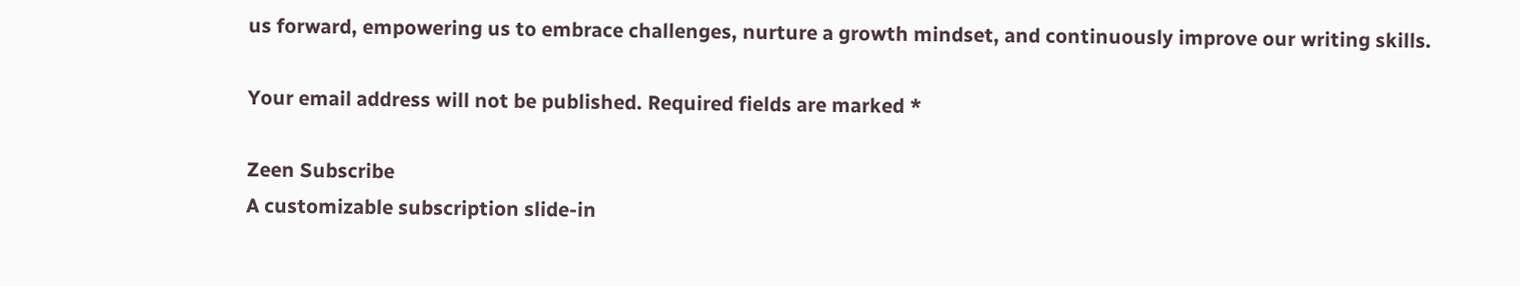us forward, empowering us to embrace challenges, nurture a growth mindset, and continuously improve our writing skills.

Your email address will not be published. Required fields are marked *

Zeen Subscribe
A customizable subscription slide-in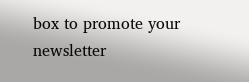box to promote your newsletter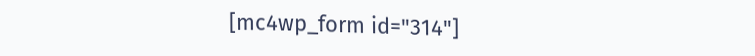[mc4wp_form id="314"]